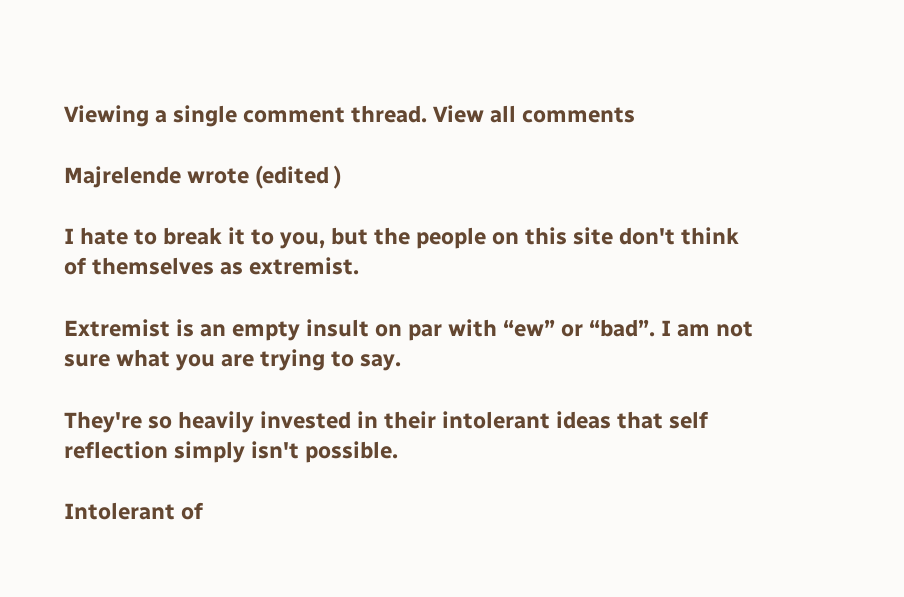Viewing a single comment thread. View all comments

Majrelende wrote (edited )

I hate to break it to you, but the people on this site don't think of themselves as extremist.

Extremist is an empty insult on par with “ew” or “bad”. I am not sure what you are trying to say.

They're so heavily invested in their intolerant ideas that self reflection simply isn't possible.

Intolerant of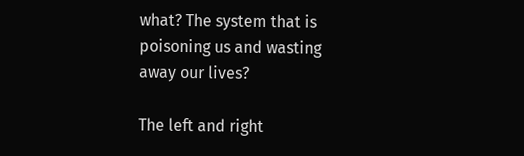what? The system that is poisoning us and wasting away our lives?

The left and right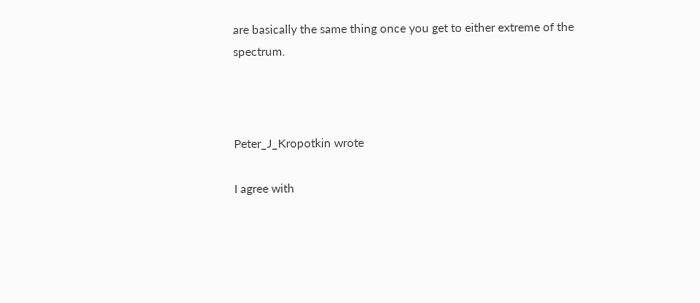are basically the same thing once you get to either extreme of the spectrum.



Peter_J_Kropotkin wrote

I agree with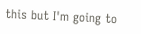this but I'm going to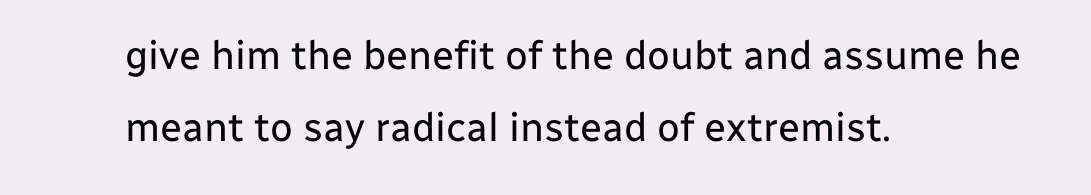give him the benefit of the doubt and assume he meant to say radical instead of extremist.